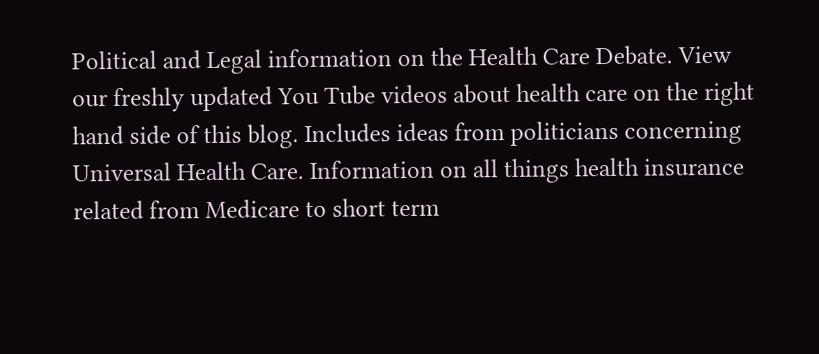Political and Legal information on the Health Care Debate. View our freshly updated You Tube videos about health care on the right hand side of this blog. Includes ideas from politicians concerning Universal Health Care. Information on all things health insurance related from Medicare to short term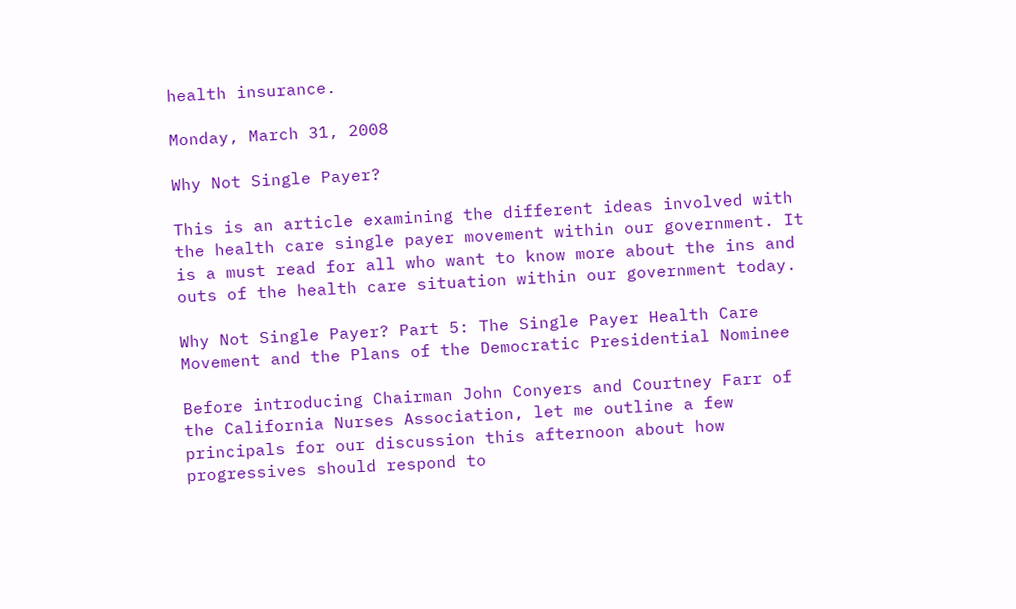health insurance.

Monday, March 31, 2008

Why Not Single Payer?

This is an article examining the different ideas involved with the health care single payer movement within our government. It is a must read for all who want to know more about the ins and outs of the health care situation within our government today.

Why Not Single Payer? Part 5: The Single Payer Health Care Movement and the Plans of the Democratic Presidential Nominee

Before introducing Chairman John Conyers and Courtney Farr of the California Nurses Association, let me outline a few principals for our discussion this afternoon about how progressives should respond to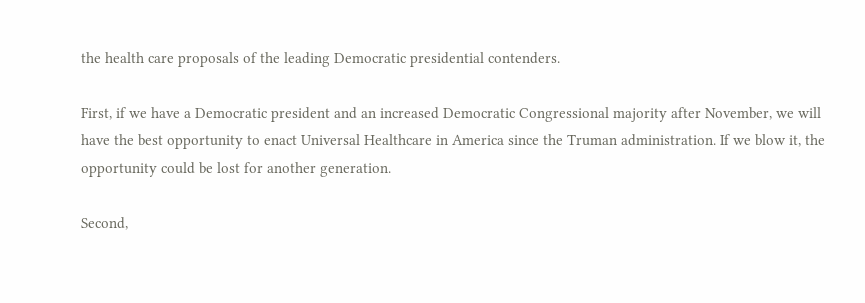the health care proposals of the leading Democratic presidential contenders.

First, if we have a Democratic president and an increased Democratic Congressional majority after November, we will have the best opportunity to enact Universal Healthcare in America since the Truman administration. If we blow it, the opportunity could be lost for another generation.

Second,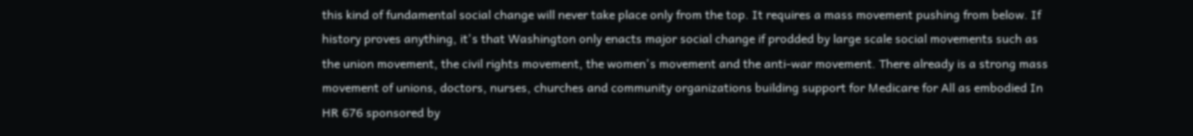this kind of fundamental social change will never take place only from the top. It requires a mass movement pushing from below. If history proves anything, it's that Washington only enacts major social change if prodded by large scale social movements such as the union movement, the civil rights movement, the women's movement and the anti-war movement. There already is a strong mass movement of unions, doctors, nurses, churches and community organizations building support for Medicare for All as embodied In HR 676 sponsored by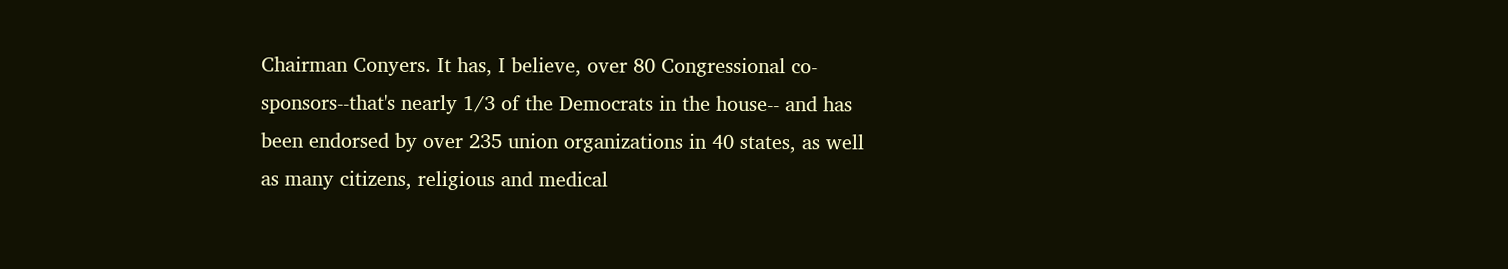Chairman Conyers. It has, I believe, over 80 Congressional co-sponsors--that's nearly 1/3 of the Democrats in the house-- and has been endorsed by over 235 union organizations in 40 states, as well as many citizens, religious and medical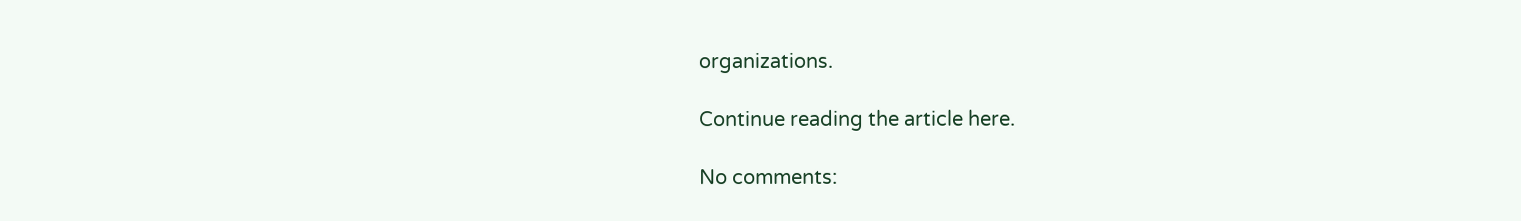organizations.

Continue reading the article here.

No comments: